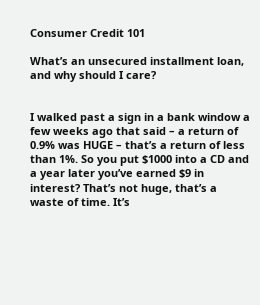Consumer Credit 101

What’s an unsecured installment loan, and why should I care?


I walked past a sign in a bank window a few weeks ago that said – a return of 0.9% was HUGE – that’s a return of less than 1%. So you put $1000 into a CD and a year later you’ve earned $9 in interest? That’s not huge, that’s a waste of time. It’s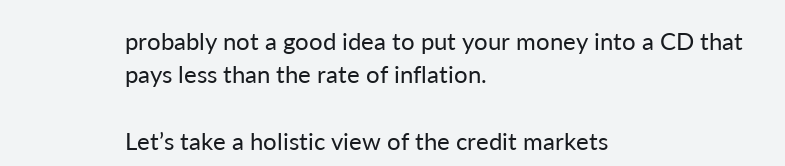probably not a good idea to put your money into a CD that pays less than the rate of inflation.

Let’s take a holistic view of the credit markets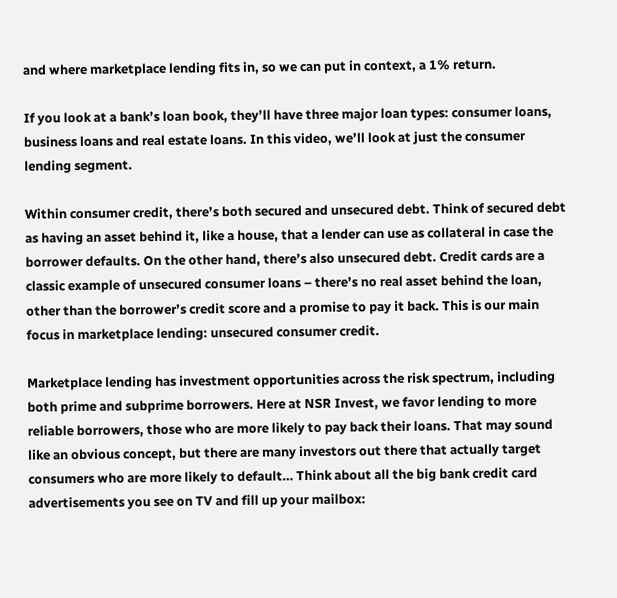and where marketplace lending fits in, so we can put in context, a 1% return.

If you look at a bank’s loan book, they’ll have three major loan types: consumer loans, business loans and real estate loans. In this video, we’ll look at just the consumer lending segment.

Within consumer credit, there’s both secured and unsecured debt. Think of secured debt as having an asset behind it, like a house, that a lender can use as collateral in case the borrower defaults. On the other hand, there’s also unsecured debt. Credit cards are a classic example of unsecured consumer loans – there’s no real asset behind the loan, other than the borrower’s credit score and a promise to pay it back. This is our main focus in marketplace lending: unsecured consumer credit.

Marketplace lending has investment opportunities across the risk spectrum, including both prime and subprime borrowers. Here at NSR Invest, we favor lending to more reliable borrowers, those who are more likely to pay back their loans. That may sound like an obvious concept, but there are many investors out there that actually target consumers who are more likely to default… Think about all the big bank credit card advertisements you see on TV and fill up your mailbox: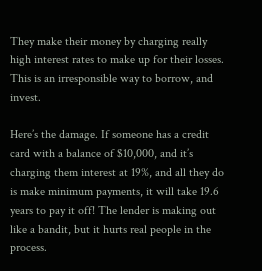They make their money by charging really high interest rates to make up for their losses. This is an irresponsible way to borrow, and invest.

Here’s the damage. If someone has a credit card with a balance of $10,000, and it’s charging them interest at 19%, and all they do is make minimum payments, it will take 19.6 years to pay it off! The lender is making out like a bandit, but it hurts real people in the process.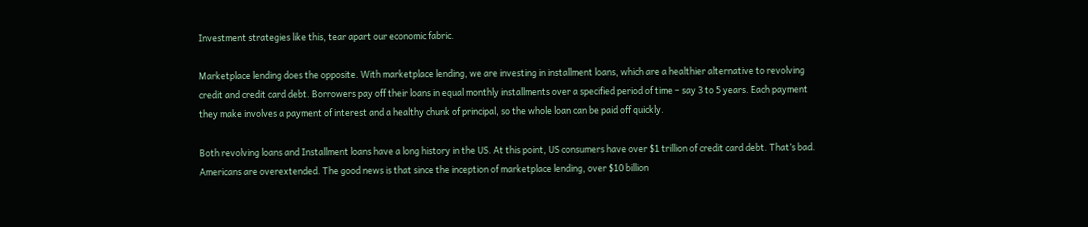Investment strategies like this, tear apart our economic fabric.

Marketplace lending does the opposite. With marketplace lending, we are investing in installment loans, which are a healthier alternative to revolving credit and credit card debt. Borrowers pay off their loans in equal monthly installments over a specified period of time – say 3 to 5 years. Each payment they make involves a payment of interest and a healthy chunk of principal, so the whole loan can be paid off quickly.

Both revolving loans and Installment loans have a long history in the US. At this point, US consumers have over $1 trillion of credit card debt. That’s bad. Americans are overextended. The good news is that since the inception of marketplace lending, over $10 billion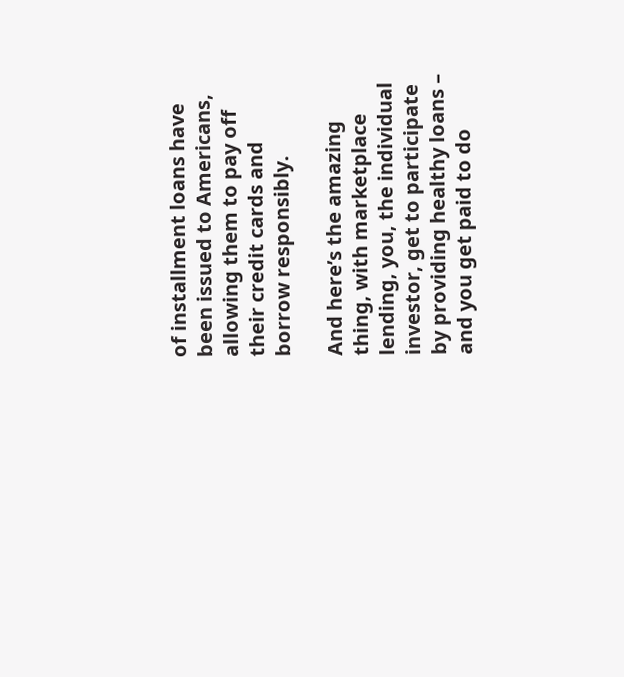of installment loans have been issued to Americans, allowing them to pay off their credit cards and borrow responsibly.

And here’s the amazing thing, with marketplace lending, you, the individual investor, get to participate by providing healthy loans – and you get paid to do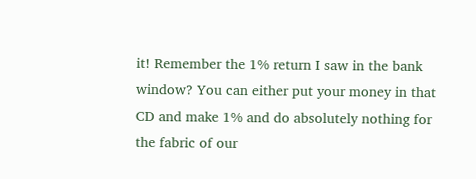it! Remember the 1% return I saw in the bank window? You can either put your money in that CD and make 1% and do absolutely nothing for the fabric of our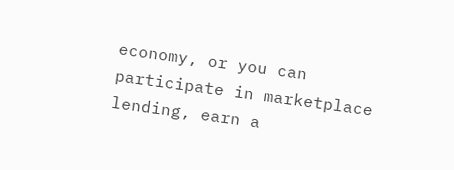economy, or you can participate in marketplace lending, earn a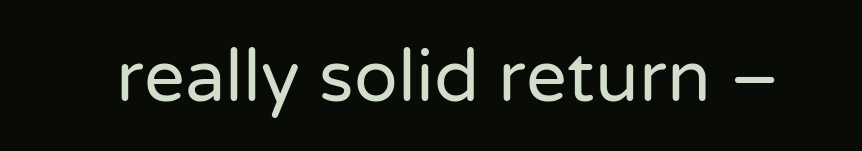really solid return –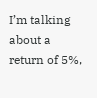I’m talking about a return of 5%,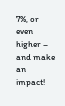7%, or even higher – and make an impact!